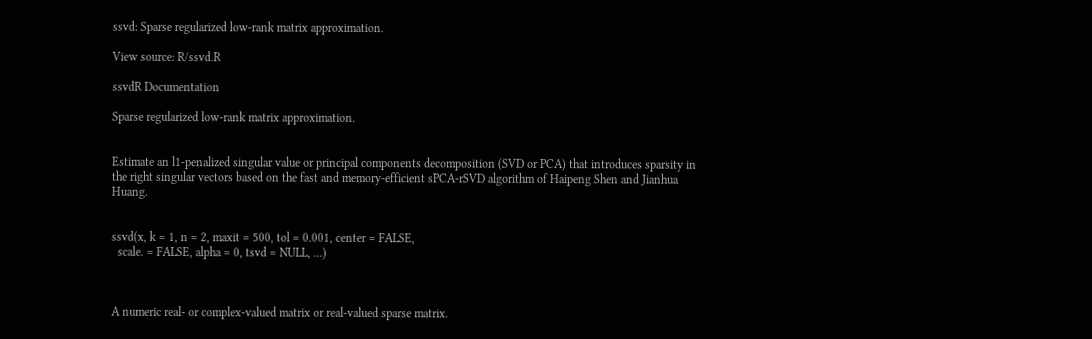ssvd: Sparse regularized low-rank matrix approximation.

View source: R/ssvd.R

ssvdR Documentation

Sparse regularized low-rank matrix approximation.


Estimate an l1-penalized singular value or principal components decomposition (SVD or PCA) that introduces sparsity in the right singular vectors based on the fast and memory-efficient sPCA-rSVD algorithm of Haipeng Shen and Jianhua Huang.


ssvd(x, k = 1, n = 2, maxit = 500, tol = 0.001, center = FALSE,
  scale. = FALSE, alpha = 0, tsvd = NULL, ...)



A numeric real- or complex-valued matrix or real-valued sparse matrix.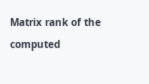Matrix rank of the computed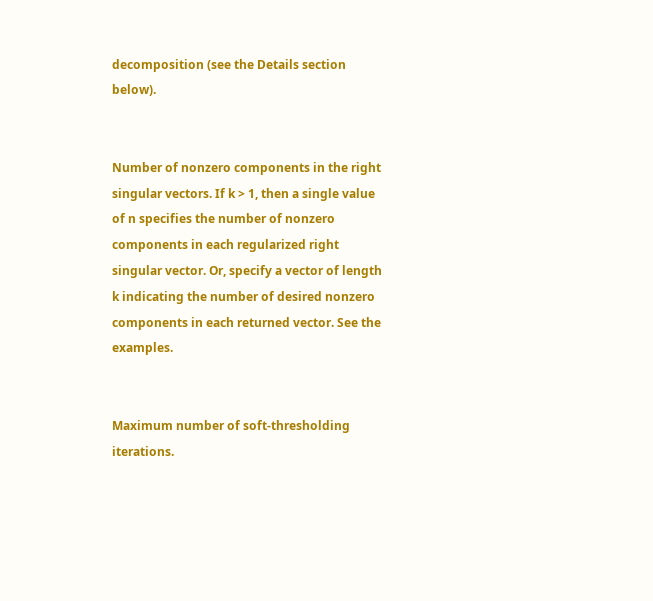decomposition (see the Details section below).


Number of nonzero components in the right singular vectors. If k > 1, then a single value of n specifies the number of nonzero components in each regularized right singular vector. Or, specify a vector of length k indicating the number of desired nonzero components in each returned vector. See the examples.


Maximum number of soft-thresholding iterations.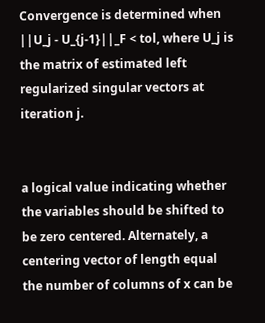Convergence is determined when ||U_j - U_{j-1}||_F < tol, where U_j is the matrix of estimated left regularized singular vectors at iteration j.


a logical value indicating whether the variables should be shifted to be zero centered. Alternately, a centering vector of length equal the number of columns of x can be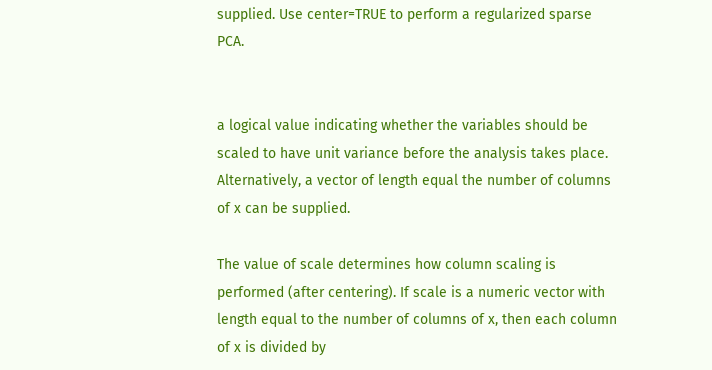supplied. Use center=TRUE to perform a regularized sparse PCA.


a logical value indicating whether the variables should be scaled to have unit variance before the analysis takes place. Alternatively, a vector of length equal the number of columns of x can be supplied.

The value of scale determines how column scaling is performed (after centering). If scale is a numeric vector with length equal to the number of columns of x, then each column of x is divided by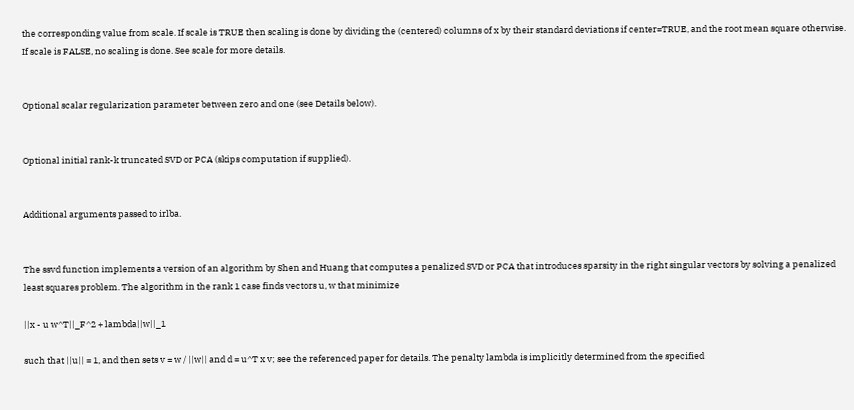the corresponding value from scale. If scale is TRUE then scaling is done by dividing the (centered) columns of x by their standard deviations if center=TRUE, and the root mean square otherwise. If scale is FALSE, no scaling is done. See scale for more details.


Optional scalar regularization parameter between zero and one (see Details below).


Optional initial rank-k truncated SVD or PCA (skips computation if supplied).


Additional arguments passed to irlba.


The ssvd function implements a version of an algorithm by Shen and Huang that computes a penalized SVD or PCA that introduces sparsity in the right singular vectors by solving a penalized least squares problem. The algorithm in the rank 1 case finds vectors u, w that minimize

||x - u w^T||_F^2 + lambda||w||_1

such that ||u|| = 1, and then sets v = w / ||w|| and d = u^T x v; see the referenced paper for details. The penalty lambda is implicitly determined from the specified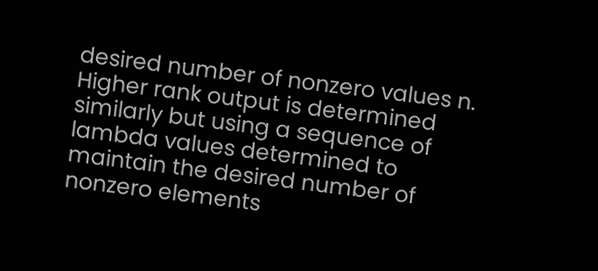desired number of nonzero values n. Higher rank output is determined similarly but using a sequence of lambda values determined to maintain the desired number of nonzero elements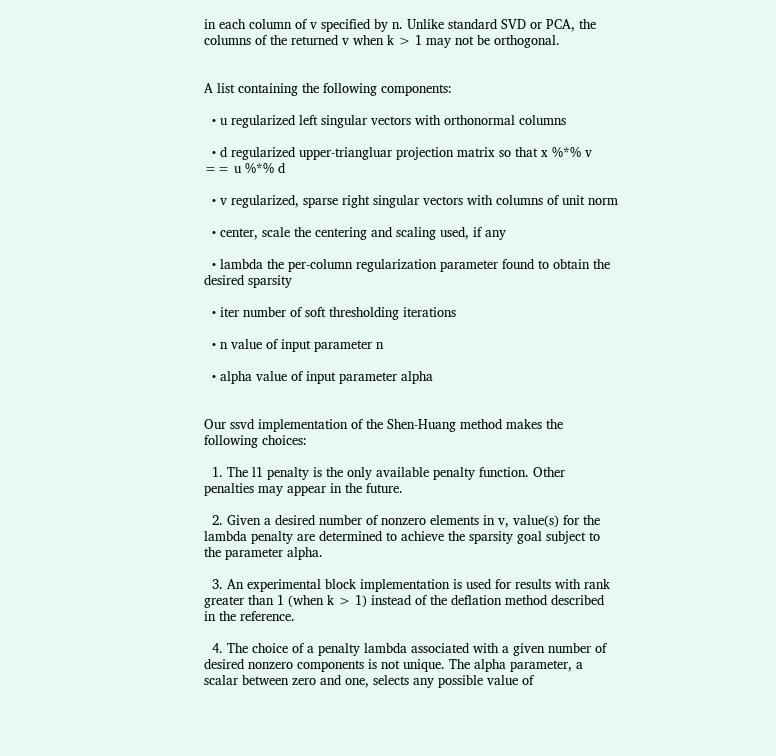in each column of v specified by n. Unlike standard SVD or PCA, the columns of the returned v when k > 1 may not be orthogonal.


A list containing the following components:

  • u regularized left singular vectors with orthonormal columns

  • d regularized upper-triangluar projection matrix so that x %*% v == u %*% d

  • v regularized, sparse right singular vectors with columns of unit norm

  • center, scale the centering and scaling used, if any

  • lambda the per-column regularization parameter found to obtain the desired sparsity

  • iter number of soft thresholding iterations

  • n value of input parameter n

  • alpha value of input parameter alpha


Our ssvd implementation of the Shen-Huang method makes the following choices:

  1. The l1 penalty is the only available penalty function. Other penalties may appear in the future.

  2. Given a desired number of nonzero elements in v, value(s) for the lambda penalty are determined to achieve the sparsity goal subject to the parameter alpha.

  3. An experimental block implementation is used for results with rank greater than 1 (when k > 1) instead of the deflation method described in the reference.

  4. The choice of a penalty lambda associated with a given number of desired nonzero components is not unique. The alpha parameter, a scalar between zero and one, selects any possible value of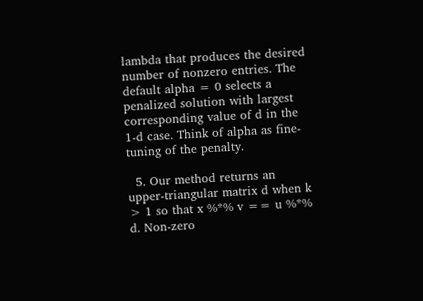lambda that produces the desired number of nonzero entries. The default alpha = 0 selects a penalized solution with largest corresponding value of d in the 1-d case. Think of alpha as fine-tuning of the penalty.

  5. Our method returns an upper-triangular matrix d when k > 1 so that x %*% v == u %*% d. Non-zero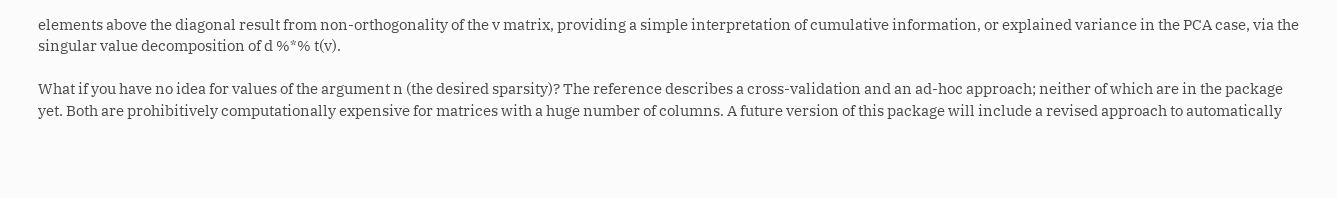elements above the diagonal result from non-orthogonality of the v matrix, providing a simple interpretation of cumulative information, or explained variance in the PCA case, via the singular value decomposition of d %*% t(v).

What if you have no idea for values of the argument n (the desired sparsity)? The reference describes a cross-validation and an ad-hoc approach; neither of which are in the package yet. Both are prohibitively computationally expensive for matrices with a huge number of columns. A future version of this package will include a revised approach to automatically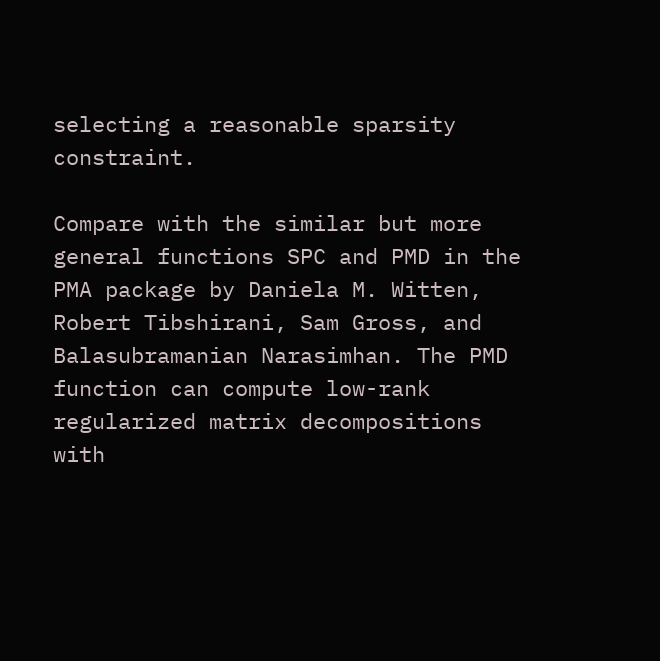selecting a reasonable sparsity constraint.

Compare with the similar but more general functions SPC and PMD in the PMA package by Daniela M. Witten, Robert Tibshirani, Sam Gross, and Balasubramanian Narasimhan. The PMD function can compute low-rank regularized matrix decompositions with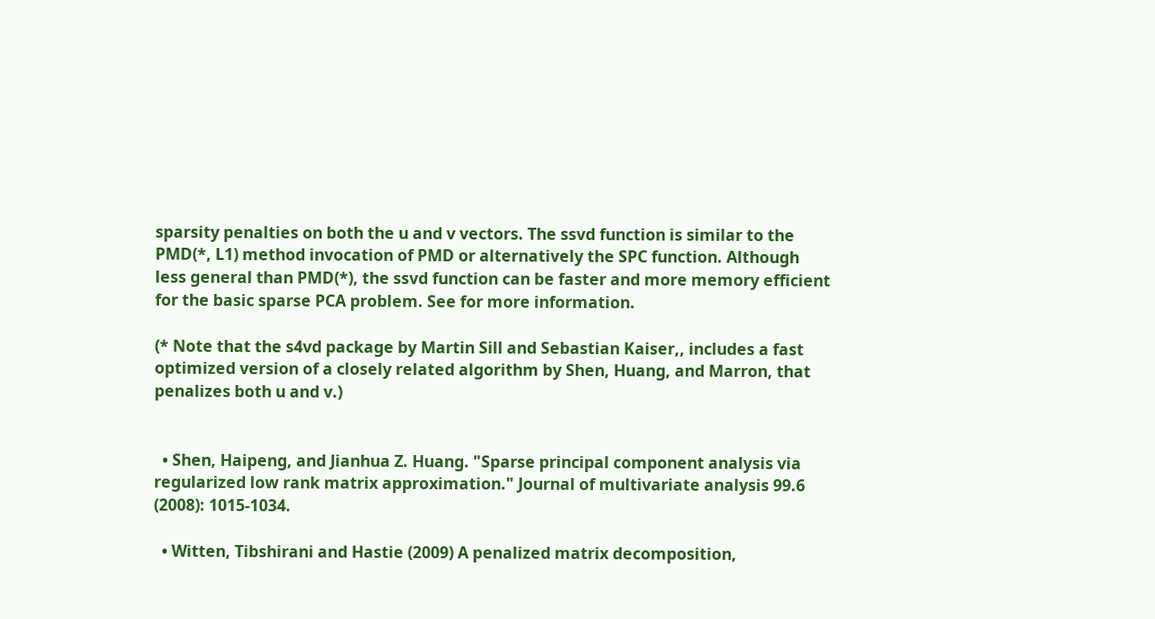sparsity penalties on both the u and v vectors. The ssvd function is similar to the PMD(*, L1) method invocation of PMD or alternatively the SPC function. Although less general than PMD(*), the ssvd function can be faster and more memory efficient for the basic sparse PCA problem. See for more information.

(* Note that the s4vd package by Martin Sill and Sebastian Kaiser,, includes a fast optimized version of a closely related algorithm by Shen, Huang, and Marron, that penalizes both u and v.)


  • Shen, Haipeng, and Jianhua Z. Huang. "Sparse principal component analysis via regularized low rank matrix approximation." Journal of multivariate analysis 99.6 (2008): 1015-1034.

  • Witten, Tibshirani and Hastie (2009) A penalized matrix decomposition,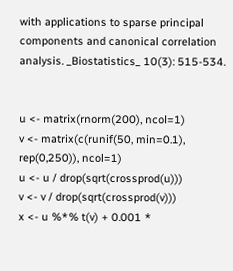with applications to sparse principal components and canonical correlation analysis. _Biostatistics_ 10(3): 515-534.


u <- matrix(rnorm(200), ncol=1)
v <- matrix(c(runif(50, min=0.1), rep(0,250)), ncol=1)
u <- u / drop(sqrt(crossprod(u)))
v <- v / drop(sqrt(crossprod(v)))
x <- u %*% t(v) + 0.001 *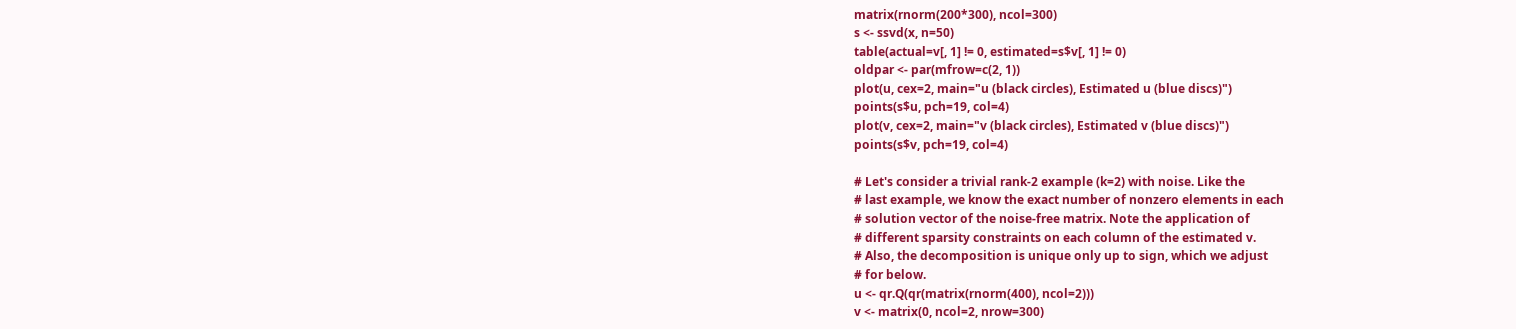matrix(rnorm(200*300), ncol=300)
s <- ssvd(x, n=50)
table(actual=v[, 1] != 0, estimated=s$v[, 1] != 0)
oldpar <- par(mfrow=c(2, 1))
plot(u, cex=2, main="u (black circles), Estimated u (blue discs)")
points(s$u, pch=19, col=4)
plot(v, cex=2, main="v (black circles), Estimated v (blue discs)")
points(s$v, pch=19, col=4)

# Let's consider a trivial rank-2 example (k=2) with noise. Like the
# last example, we know the exact number of nonzero elements in each
# solution vector of the noise-free matrix. Note the application of
# different sparsity constraints on each column of the estimated v.
# Also, the decomposition is unique only up to sign, which we adjust
# for below.
u <- qr.Q(qr(matrix(rnorm(400), ncol=2)))
v <- matrix(0, ncol=2, nrow=300)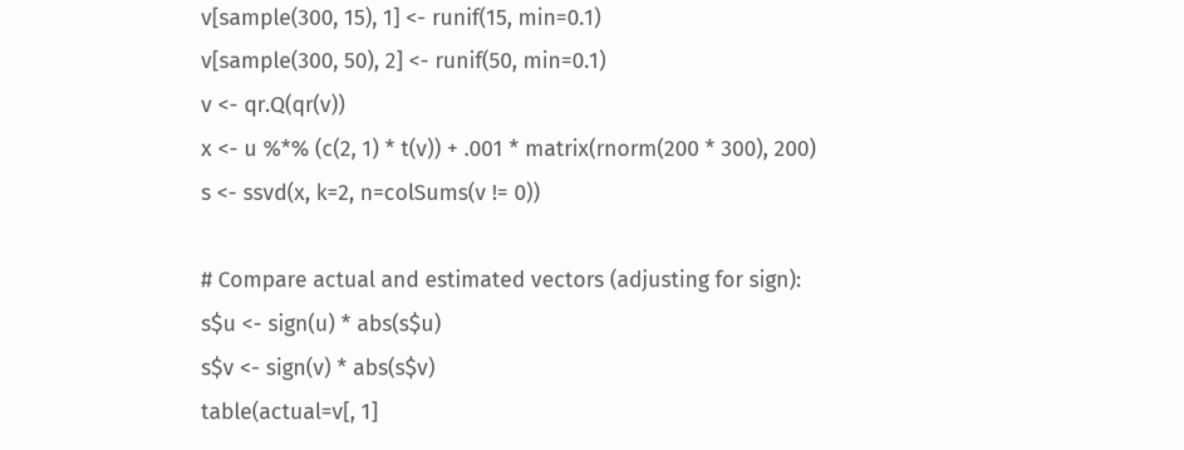v[sample(300, 15), 1] <- runif(15, min=0.1)
v[sample(300, 50), 2] <- runif(50, min=0.1)
v <- qr.Q(qr(v))
x <- u %*% (c(2, 1) * t(v)) + .001 * matrix(rnorm(200 * 300), 200)
s <- ssvd(x, k=2, n=colSums(v != 0))

# Compare actual and estimated vectors (adjusting for sign):
s$u <- sign(u) * abs(s$u)
s$v <- sign(v) * abs(s$v)
table(actual=v[, 1]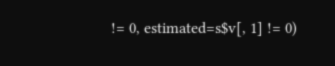!= 0, estimated=s$v[, 1] != 0)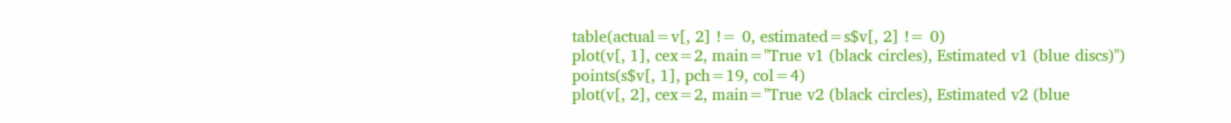table(actual=v[, 2] != 0, estimated=s$v[, 2] != 0)
plot(v[, 1], cex=2, main="True v1 (black circles), Estimated v1 (blue discs)")
points(s$v[, 1], pch=19, col=4)
plot(v[, 2], cex=2, main="True v2 (black circles), Estimated v2 (blue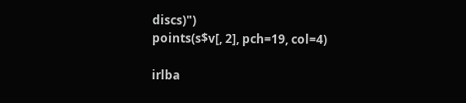discs)")
points(s$v[, 2], pch=19, col=4)

irlba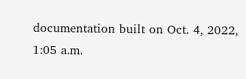documentation built on Oct. 4, 2022, 1:05 a.m.